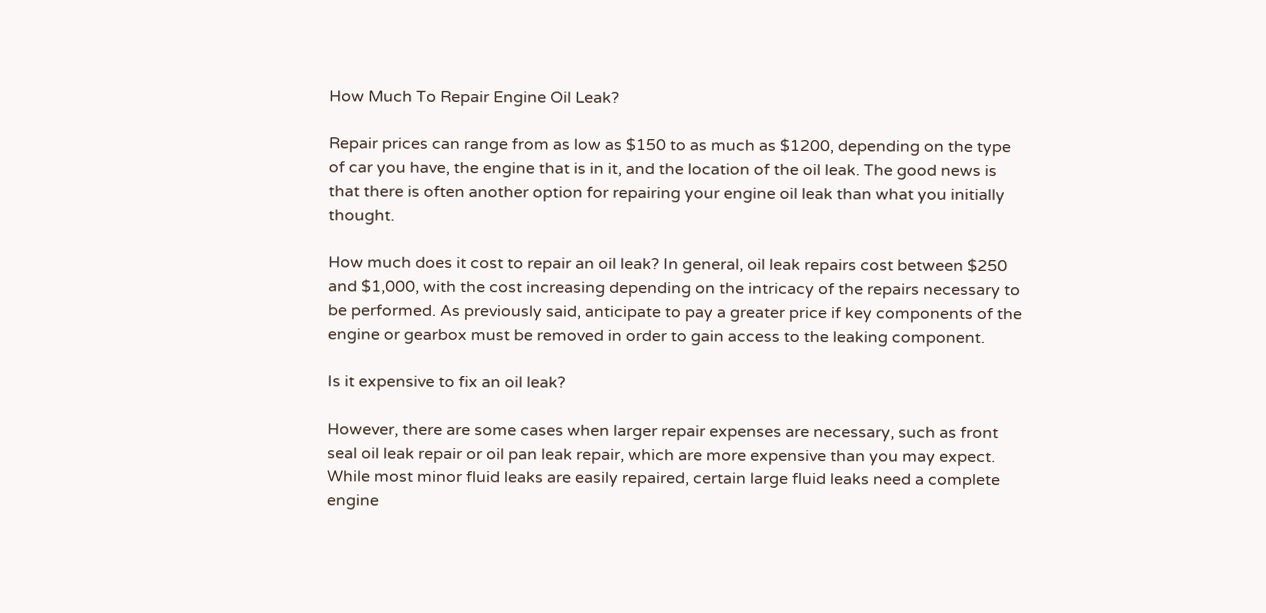How Much To Repair Engine Oil Leak?

Repair prices can range from as low as $150 to as much as $1200, depending on the type of car you have, the engine that is in it, and the location of the oil leak. The good news is that there is often another option for repairing your engine oil leak than what you initially thought.

How much does it cost to repair an oil leak? In general, oil leak repairs cost between $250 and $1,000, with the cost increasing depending on the intricacy of the repairs necessary to be performed. As previously said, anticipate to pay a greater price if key components of the engine or gearbox must be removed in order to gain access to the leaking component.

Is it expensive to fix an oil leak?

However, there are some cases when larger repair expenses are necessary, such as front seal oil leak repair or oil pan leak repair, which are more expensive than you may expect. While most minor fluid leaks are easily repaired, certain large fluid leaks need a complete engine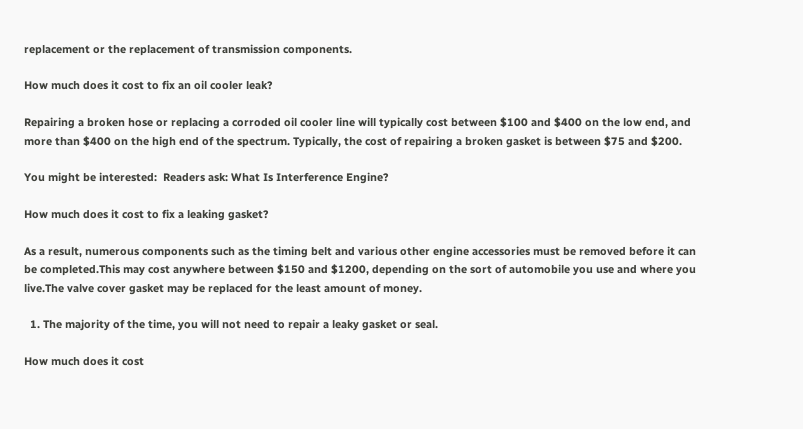replacement or the replacement of transmission components.

How much does it cost to fix an oil cooler leak?

Repairing a broken hose or replacing a corroded oil cooler line will typically cost between $100 and $400 on the low end, and more than $400 on the high end of the spectrum. Typically, the cost of repairing a broken gasket is between $75 and $200.

You might be interested:  Readers ask: What Is Interference Engine?

How much does it cost to fix a leaking gasket?

As a result, numerous components such as the timing belt and various other engine accessories must be removed before it can be completed.This may cost anywhere between $150 and $1200, depending on the sort of automobile you use and where you live.The valve cover gasket may be replaced for the least amount of money.

  1. The majority of the time, you will not need to repair a leaky gasket or seal.

How much does it cost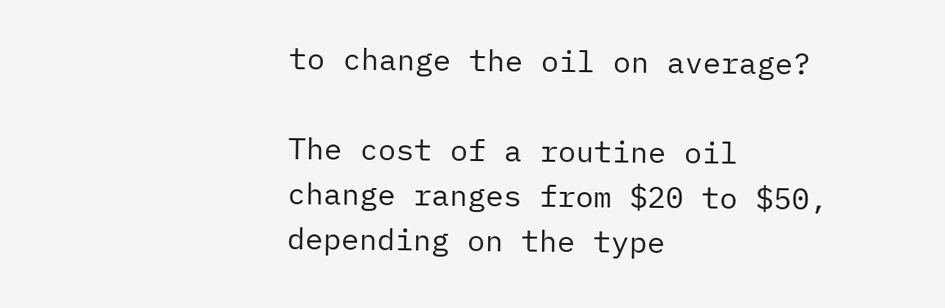to change the oil on average?

The cost of a routine oil change ranges from $20 to $50, depending on the type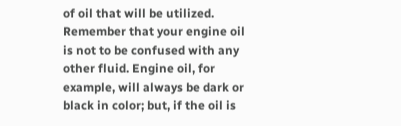of oil that will be utilized. Remember that your engine oil is not to be confused with any other fluid. Engine oil, for example, will always be dark or black in color; but, if the oil is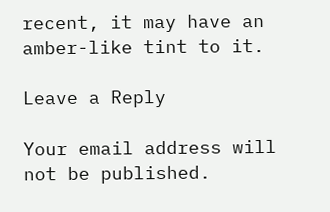recent, it may have an amber-like tint to it.

Leave a Reply

Your email address will not be published.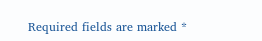Required fields are marked *